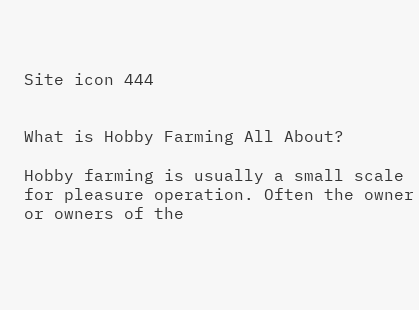Site icon 444


What is Hobby Farming All About?

Hobby farming is usually a small scale for pleasure operation. Often the owner or owners of the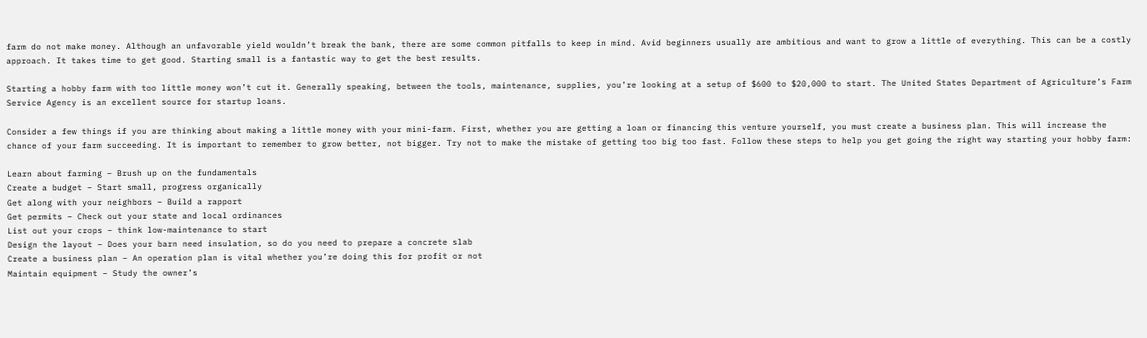farm do not make money. Although an unfavorable yield wouldn’t break the bank, there are some common pitfalls to keep in mind. Avid beginners usually are ambitious and want to grow a little of everything. This can be a costly approach. It takes time to get good. Starting small is a fantastic way to get the best results.

Starting a hobby farm with too little money won’t cut it. Generally speaking, between the tools, maintenance, supplies, you’re looking at a setup of $600 to $20,000 to start. The United States Department of Agriculture’s Farm Service Agency is an excellent source for startup loans.

Consider a few things if you are thinking about making a little money with your mini-farm. First, whether you are getting a loan or financing this venture yourself, you must create a business plan. This will increase the chance of your farm succeeding. It is important to remember to grow better, not bigger. Try not to make the mistake of getting too big too fast. Follow these steps to help you get going the right way starting your hobby farm:

Learn about farming – Brush up on the fundamentals
Create a budget – Start small, progress organically
Get along with your neighbors – Build a rapport
Get permits – Check out your state and local ordinances
List out your crops – think low-maintenance to start
Design the layout – Does your barn need insulation, so do you need to prepare a concrete slab
Create a business plan – An operation plan is vital whether you’re doing this for profit or not
Maintain equipment – Study the owner’s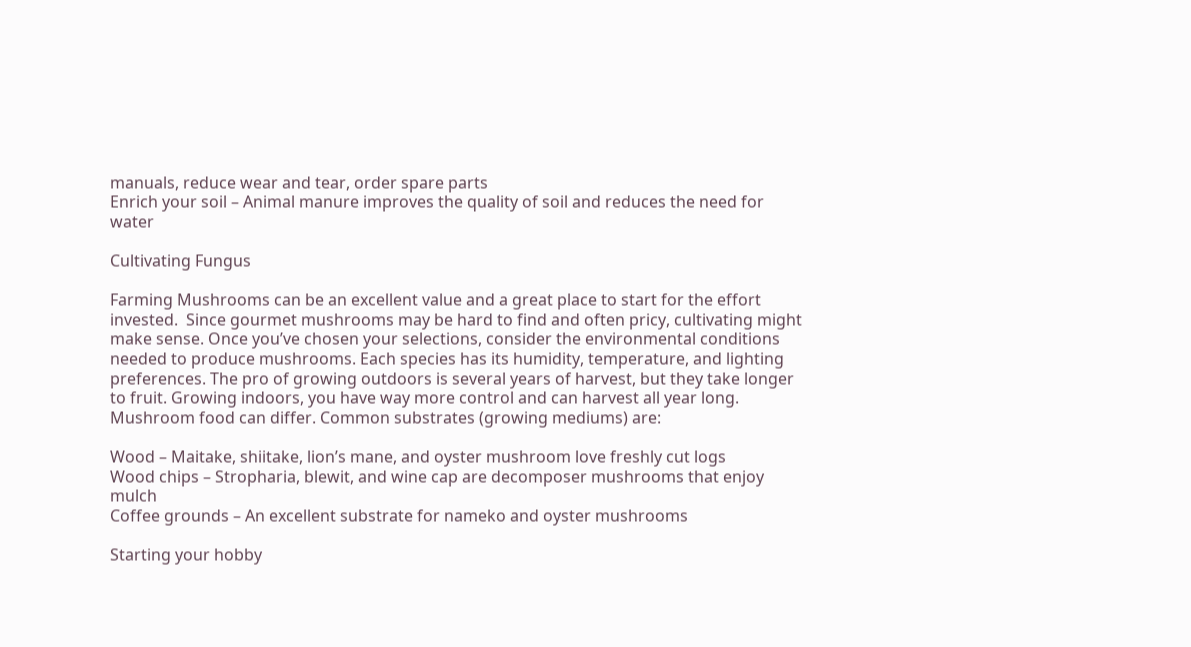manuals, reduce wear and tear, order spare parts
Enrich your soil – Animal manure improves the quality of soil and reduces the need for water

Cultivating Fungus

Farming Mushrooms can be an excellent value and a great place to start for the effort invested.  Since gourmet mushrooms may be hard to find and often pricy, cultivating might make sense. Once you’ve chosen your selections, consider the environmental conditions needed to produce mushrooms. Each species has its humidity, temperature, and lighting preferences. The pro of growing outdoors is several years of harvest, but they take longer to fruit. Growing indoors, you have way more control and can harvest all year long. Mushroom food can differ. Common substrates (growing mediums) are:

Wood – Maitake, shiitake, lion’s mane, and oyster mushroom love freshly cut logs
Wood chips – Stropharia, blewit, and wine cap are decomposer mushrooms that enjoy mulch
Coffee grounds – An excellent substrate for nameko and oyster mushrooms

Starting your hobby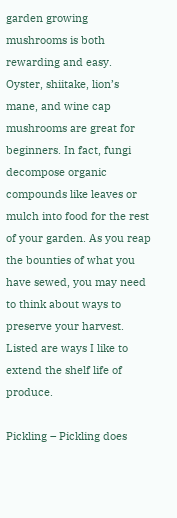garden growing mushrooms is both rewarding and easy. Oyster, shiitake, lion’s mane, and wine cap mushrooms are great for beginners. In fact, fungi decompose organic compounds like leaves or mulch into food for the rest of your garden. As you reap the bounties of what you have sewed, you may need to think about ways to preserve your harvest. Listed are ways I like to extend the shelf life of produce.

Pickling – Pickling does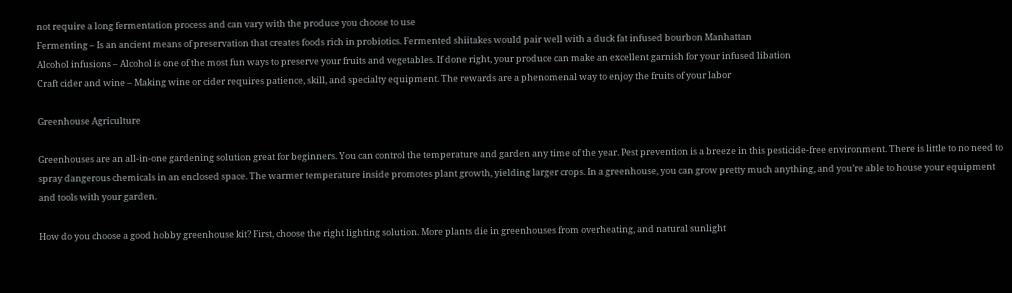not require a long fermentation process and can vary with the produce you choose to use
Fermenting – Is an ancient means of preservation that creates foods rich in probiotics. Fermented shiitakes would pair well with a duck fat infused bourbon Manhattan
Alcohol infusions – Alcohol is one of the most fun ways to preserve your fruits and vegetables. If done right, your produce can make an excellent garnish for your infused libation
Craft cider and wine – Making wine or cider requires patience, skill, and specialty equipment. The rewards are a phenomenal way to enjoy the fruits of your labor

Greenhouse Agriculture

Greenhouses are an all-in-one gardening solution great for beginners. You can control the temperature and garden any time of the year. Pest prevention is a breeze in this pesticide-free environment. There is little to no need to spray dangerous chemicals in an enclosed space. The warmer temperature inside promotes plant growth, yielding larger crops. In a greenhouse, you can grow pretty much anything, and you’re able to house your equipment and tools with your garden.

How do you choose a good hobby greenhouse kit? First, choose the right lighting solution. More plants die in greenhouses from overheating, and natural sunlight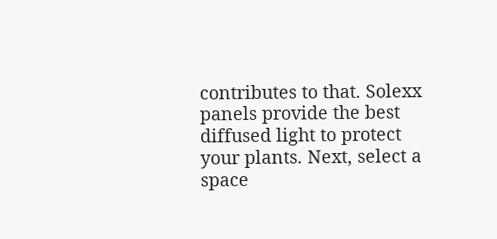contributes to that. Solexx panels provide the best diffused light to protect your plants. Next, select a space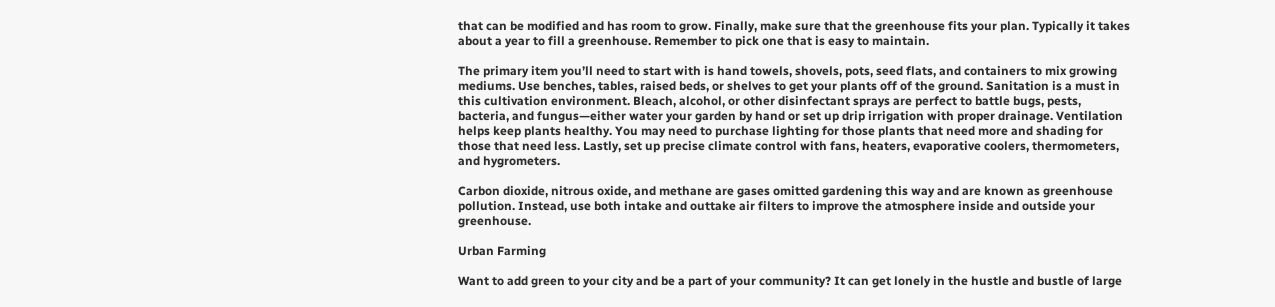that can be modified and has room to grow. Finally, make sure that the greenhouse fits your plan. Typically it takes about a year to fill a greenhouse. Remember to pick one that is easy to maintain.

The primary item you’ll need to start with is hand towels, shovels, pots, seed flats, and containers to mix growing mediums. Use benches, tables, raised beds, or shelves to get your plants off of the ground. Sanitation is a must in this cultivation environment. Bleach, alcohol, or other disinfectant sprays are perfect to battle bugs, pests, bacteria, and fungus—either water your garden by hand or set up drip irrigation with proper drainage. Ventilation helps keep plants healthy. You may need to purchase lighting for those plants that need more and shading for those that need less. Lastly, set up precise climate control with fans, heaters, evaporative coolers, thermometers, and hygrometers.

Carbon dioxide, nitrous oxide, and methane are gases omitted gardening this way and are known as greenhouse pollution. Instead, use both intake and outtake air filters to improve the atmosphere inside and outside your greenhouse.

Urban Farming

Want to add green to your city and be a part of your community? It can get lonely in the hustle and bustle of large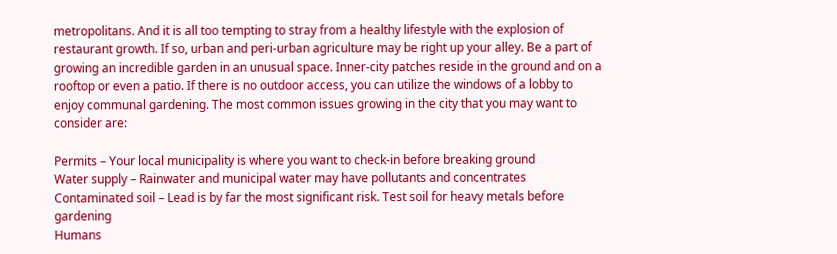metropolitans. And it is all too tempting to stray from a healthy lifestyle with the explosion of restaurant growth. If so, urban and peri-urban agriculture may be right up your alley. Be a part of growing an incredible garden in an unusual space. Inner-city patches reside in the ground and on a rooftop or even a patio. If there is no outdoor access, you can utilize the windows of a lobby to enjoy communal gardening. The most common issues growing in the city that you may want to consider are:

Permits – Your local municipality is where you want to check-in before breaking ground
Water supply – Rainwater and municipal water may have pollutants and concentrates
Contaminated soil – Lead is by far the most significant risk. Test soil for heavy metals before gardening
Humans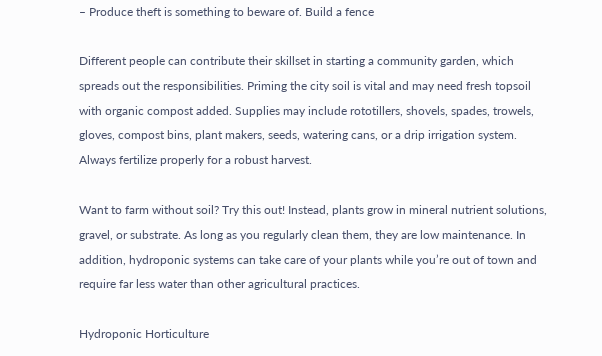– Produce theft is something to beware of. Build a fence

Different people can contribute their skillset in starting a community garden, which spreads out the responsibilities. Priming the city soil is vital and may need fresh topsoil with organic compost added. Supplies may include rototillers, shovels, spades, trowels, gloves, compost bins, plant makers, seeds, watering cans, or a drip irrigation system. Always fertilize properly for a robust harvest.

Want to farm without soil? Try this out! Instead, plants grow in mineral nutrient solutions, gravel, or substrate. As long as you regularly clean them, they are low maintenance. In addition, hydroponic systems can take care of your plants while you’re out of town and require far less water than other agricultural practices.

Hydroponic Horticulture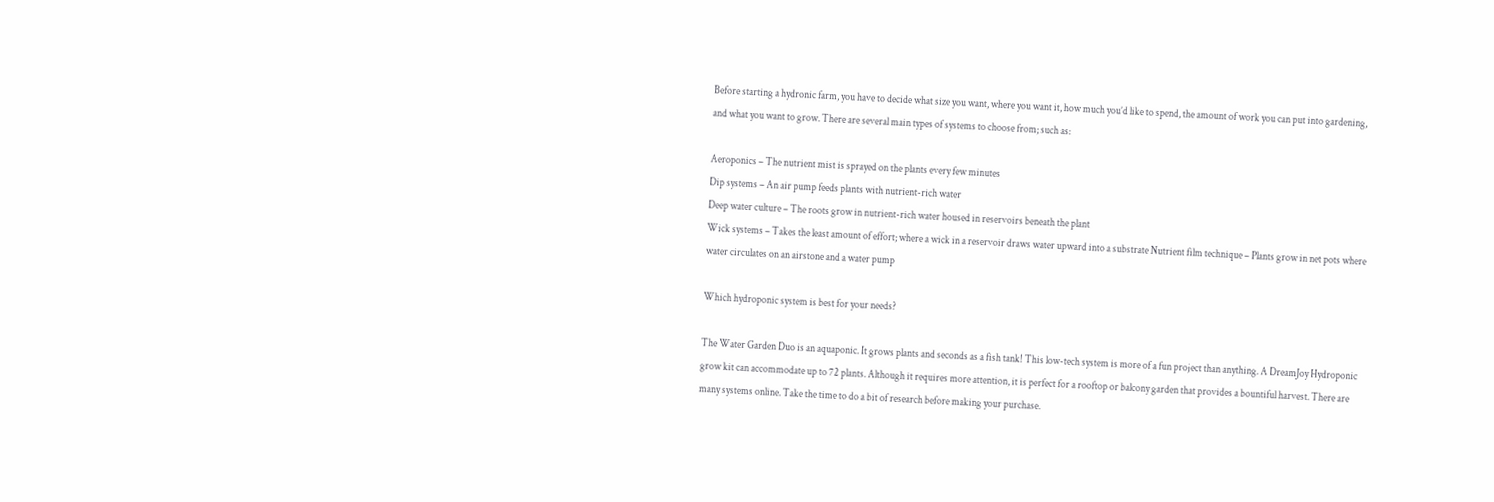Before starting a hydronic farm, you have to decide what size you want, where you want it, how much you’d like to spend, the amount of work you can put into gardening, and what you want to grow. There are several main types of systems to choose from; such as:

Aeroponics – The nutrient mist is sprayed on the plants every few minutes
Dip systems – An air pump feeds plants with nutrient-rich water
Deep water culture – The roots grow in nutrient-rich water housed in reservoirs beneath the plant
Wick systems – Takes the least amount of effort; where a wick in a reservoir draws water upward into a substrate Nutrient film technique – Plants grow in net pots where water circulates on an airstone and a water pump

Which hydroponic system is best for your needs?

The Water Garden Duo is an aquaponic. It grows plants and seconds as a fish tank! This low-tech system is more of a fun project than anything. A DreamJoy Hydroponic grow kit can accommodate up to 72 plants. Although it requires more attention, it is perfect for a rooftop or balcony garden that provides a bountiful harvest. There are many systems online. Take the time to do a bit of research before making your purchase.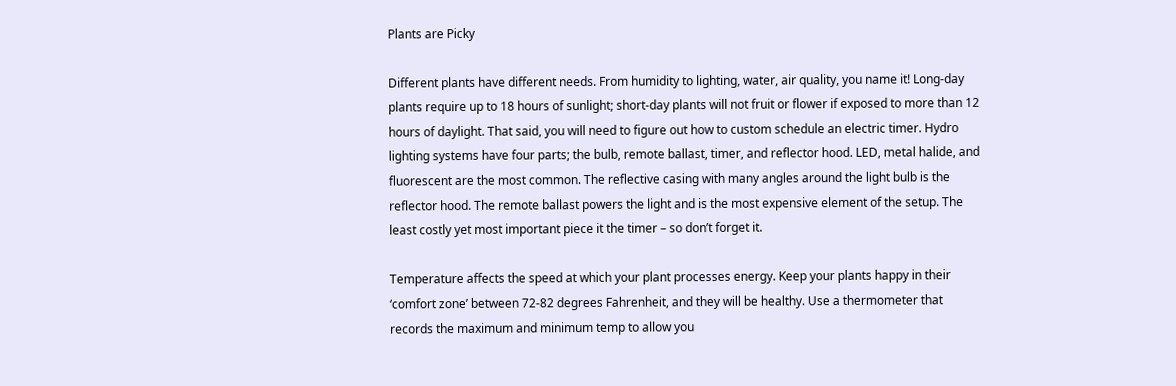Plants are Picky

Different plants have different needs. From humidity to lighting, water, air quality, you name it! Long-day plants require up to 18 hours of sunlight; short-day plants will not fruit or flower if exposed to more than 12 hours of daylight. That said, you will need to figure out how to custom schedule an electric timer. Hydro lighting systems have four parts; the bulb, remote ballast, timer, and reflector hood. LED, metal halide, and fluorescent are the most common. The reflective casing with many angles around the light bulb is the reflector hood. The remote ballast powers the light and is the most expensive element of the setup. The least costly yet most important piece it the timer – so don’t forget it.

Temperature affects the speed at which your plant processes energy. Keep your plants happy in their ‘comfort zone’ between 72-82 degrees Fahrenheit, and they will be healthy. Use a thermometer that records the maximum and minimum temp to allow you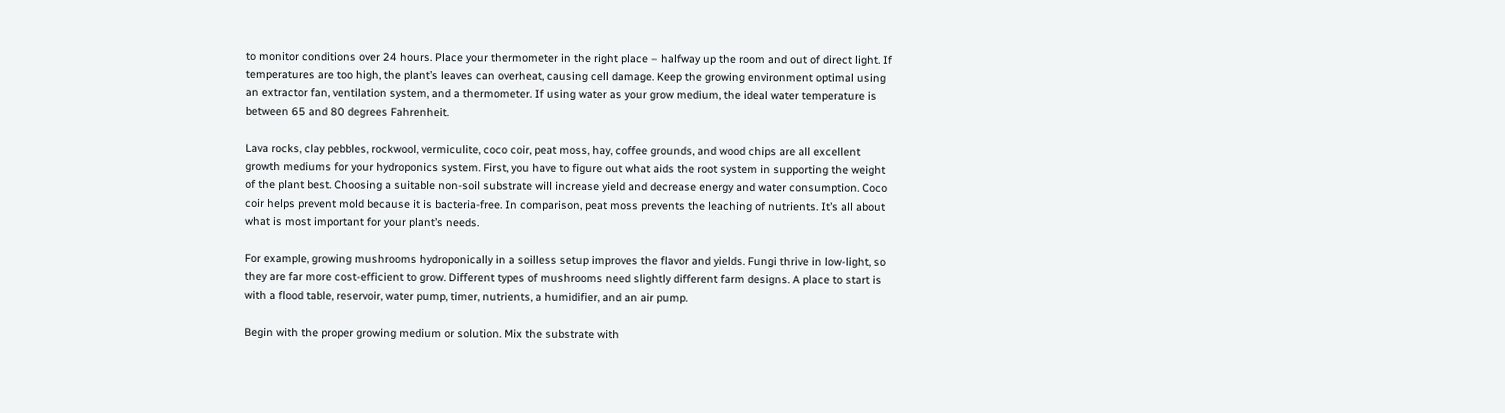to monitor conditions over 24 hours. Place your thermometer in the right place – halfway up the room and out of direct light. If temperatures are too high, the plant’s leaves can overheat, causing cell damage. Keep the growing environment optimal using an extractor fan, ventilation system, and a thermometer. If using water as your grow medium, the ideal water temperature is between 65 and 80 degrees Fahrenheit.

Lava rocks, clay pebbles, rockwool, vermiculite, coco coir, peat moss, hay, coffee grounds, and wood chips are all excellent growth mediums for your hydroponics system. First, you have to figure out what aids the root system in supporting the weight of the plant best. Choosing a suitable non-soil substrate will increase yield and decrease energy and water consumption. Coco coir helps prevent mold because it is bacteria-free. In comparison, peat moss prevents the leaching of nutrients. It’s all about what is most important for your plant’s needs.

For example, growing mushrooms hydroponically in a soilless setup improves the flavor and yields. Fungi thrive in low-light, so they are far more cost-efficient to grow. Different types of mushrooms need slightly different farm designs. A place to start is with a flood table, reservoir, water pump, timer, nutrients, a humidifier, and an air pump.

Begin with the proper growing medium or solution. Mix the substrate with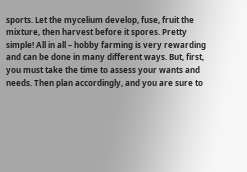sports. Let the mycelium develop, fuse, fruit the mixture, then harvest before it spores. Pretty simple! All in all – hobby farming is very rewarding and can be done in many different ways. But, first, you must take the time to assess your wants and needs. Then plan accordingly, and you are sure to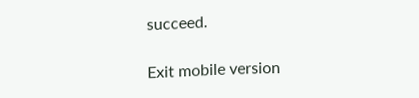succeed.

Exit mobile version